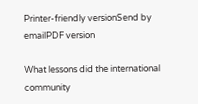Printer-friendly versionSend by emailPDF version

What lessons did the international community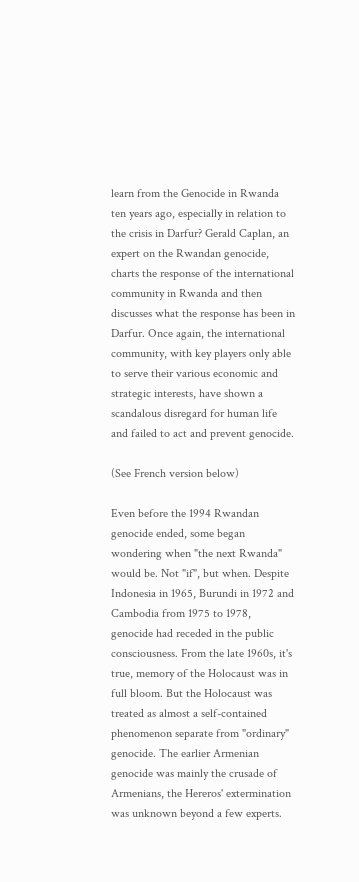learn from the Genocide in Rwanda ten years ago, especially in relation to the crisis in Darfur? Gerald Caplan, an expert on the Rwandan genocide, charts the response of the international community in Rwanda and then discusses what the response has been in Darfur. Once again, the international community, with key players only able to serve their various economic and strategic interests, have shown a scandalous disregard for human life and failed to act and prevent genocide.

(See French version below)

Even before the 1994 Rwandan genocide ended, some began wondering when "the next Rwanda" would be. Not "if", but when. Despite Indonesia in 1965, Burundi in 1972 and Cambodia from 1975 to 1978, genocide had receded in the public consciousness. From the late 1960s, it's true, memory of the Holocaust was in full bloom. But the Holocaust was treated as almost a self-contained phenomenon separate from "ordinary" genocide. The earlier Armenian genocide was mainly the crusade of Armenians, the Hereros' extermination was unknown beyond a few experts.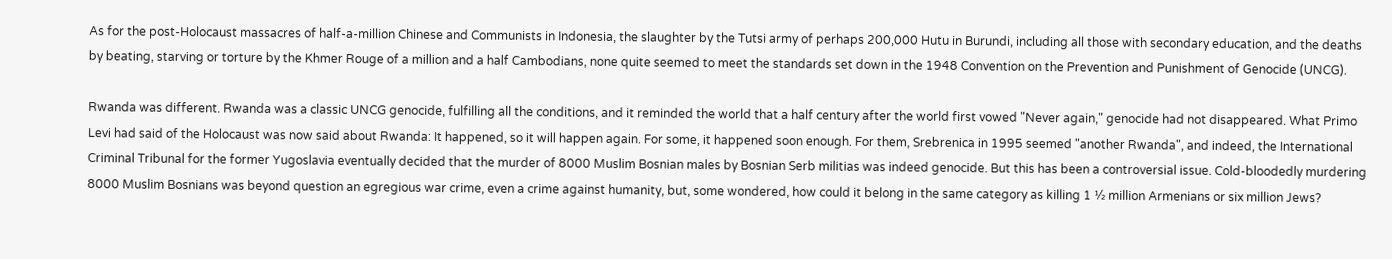As for the post-Holocaust massacres of half-a-million Chinese and Communists in Indonesia, the slaughter by the Tutsi army of perhaps 200,000 Hutu in Burundi, including all those with secondary education, and the deaths by beating, starving or torture by the Khmer Rouge of a million and a half Cambodians, none quite seemed to meet the standards set down in the 1948 Convention on the Prevention and Punishment of Genocide (UNCG).

Rwanda was different. Rwanda was a classic UNCG genocide, fulfilling all the conditions, and it reminded the world that a half century after the world first vowed "Never again," genocide had not disappeared. What Primo Levi had said of the Holocaust was now said about Rwanda: It happened, so it will happen again. For some, it happened soon enough. For them, Srebrenica in 1995 seemed "another Rwanda", and indeed, the International Criminal Tribunal for the former Yugoslavia eventually decided that the murder of 8000 Muslim Bosnian males by Bosnian Serb militias was indeed genocide. But this has been a controversial issue. Cold-bloodedly murdering 8000 Muslim Bosnians was beyond question an egregious war crime, even a crime against humanity, but, some wondered, how could it belong in the same category as killing 1 ½ million Armenians or six million Jews?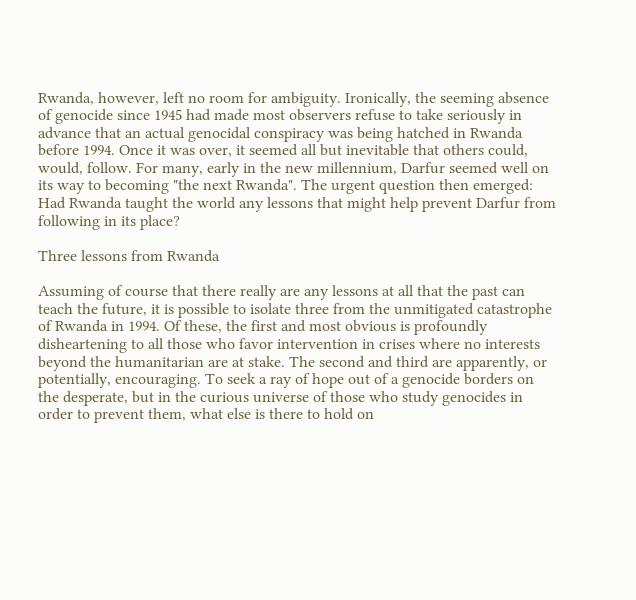Rwanda, however, left no room for ambiguity. Ironically, the seeming absence of genocide since 1945 had made most observers refuse to take seriously in advance that an actual genocidal conspiracy was being hatched in Rwanda before 1994. Once it was over, it seemed all but inevitable that others could, would, follow. For many, early in the new millennium, Darfur seemed well on its way to becoming "the next Rwanda". The urgent question then emerged: Had Rwanda taught the world any lessons that might help prevent Darfur from following in its place?

Three lessons from Rwanda

Assuming of course that there really are any lessons at all that the past can teach the future, it is possible to isolate three from the unmitigated catastrophe of Rwanda in 1994. Of these, the first and most obvious is profoundly disheartening to all those who favor intervention in crises where no interests beyond the humanitarian are at stake. The second and third are apparently, or potentially, encouraging. To seek a ray of hope out of a genocide borders on the desperate, but in the curious universe of those who study genocides in order to prevent them, what else is there to hold on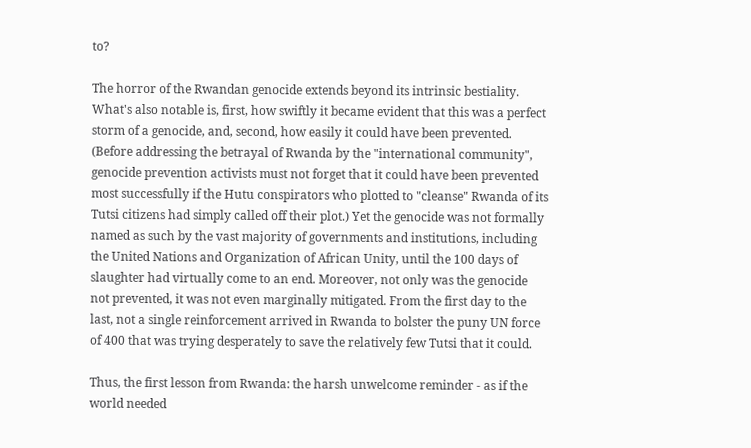to?

The horror of the Rwandan genocide extends beyond its intrinsic bestiality. What's also notable is, first, how swiftly it became evident that this was a perfect storm of a genocide, and, second, how easily it could have been prevented. (Before addressing the betrayal of Rwanda by the "international community", genocide prevention activists must not forget that it could have been prevented most successfully if the Hutu conspirators who plotted to "cleanse" Rwanda of its Tutsi citizens had simply called off their plot.) Yet the genocide was not formally named as such by the vast majority of governments and institutions, including the United Nations and Organization of African Unity, until the 100 days of slaughter had virtually come to an end. Moreover, not only was the genocide not prevented, it was not even marginally mitigated. From the first day to the last, not a single reinforcement arrived in Rwanda to bolster the puny UN force of 400 that was trying desperately to save the relatively few Tutsi that it could.

Thus, the first lesson from Rwanda: the harsh unwelcome reminder - as if the world needed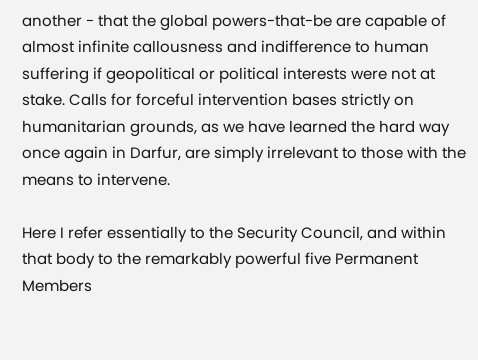another - that the global powers-that-be are capable of almost infinite callousness and indifference to human suffering if geopolitical or political interests were not at stake. Calls for forceful intervention bases strictly on humanitarian grounds, as we have learned the hard way once again in Darfur, are simply irrelevant to those with the means to intervene.

Here I refer essentially to the Security Council, and within that body to the remarkably powerful five Permanent Members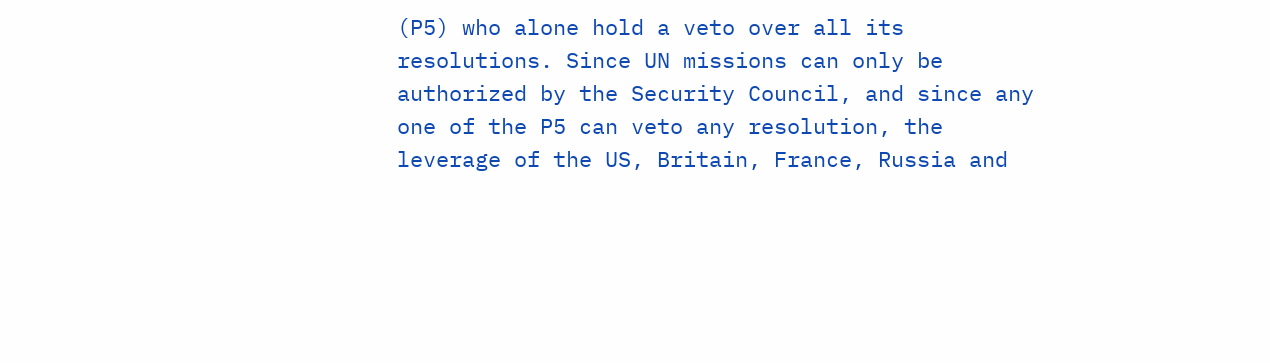(P5) who alone hold a veto over all its resolutions. Since UN missions can only be authorized by the Security Council, and since any one of the P5 can veto any resolution, the leverage of the US, Britain, France, Russia and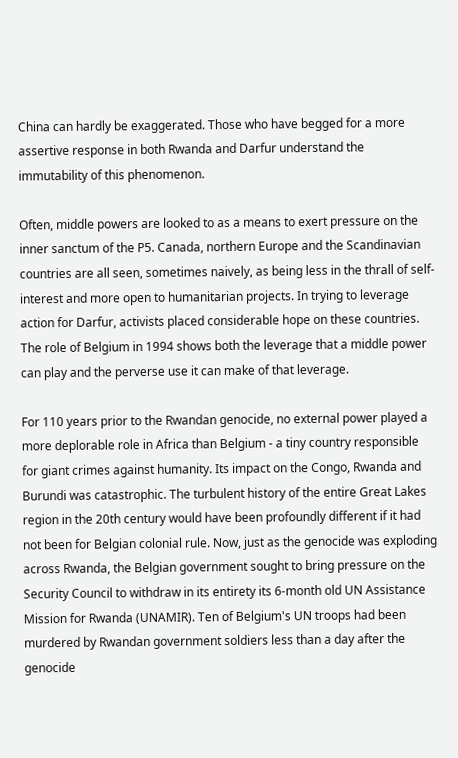China can hardly be exaggerated. Those who have begged for a more assertive response in both Rwanda and Darfur understand the immutability of this phenomenon.

Often, middle powers are looked to as a means to exert pressure on the inner sanctum of the P5. Canada, northern Europe and the Scandinavian countries are all seen, sometimes naively, as being less in the thrall of self-interest and more open to humanitarian projects. In trying to leverage action for Darfur, activists placed considerable hope on these countries. The role of Belgium in 1994 shows both the leverage that a middle power can play and the perverse use it can make of that leverage.

For 110 years prior to the Rwandan genocide, no external power played a more deplorable role in Africa than Belgium - a tiny country responsible for giant crimes against humanity. Its impact on the Congo, Rwanda and Burundi was catastrophic. The turbulent history of the entire Great Lakes region in the 20th century would have been profoundly different if it had not been for Belgian colonial rule. Now, just as the genocide was exploding across Rwanda, the Belgian government sought to bring pressure on the Security Council to withdraw in its entirety its 6-month old UN Assistance Mission for Rwanda (UNAMIR). Ten of Belgium's UN troops had been murdered by Rwandan government soldiers less than a day after the genocide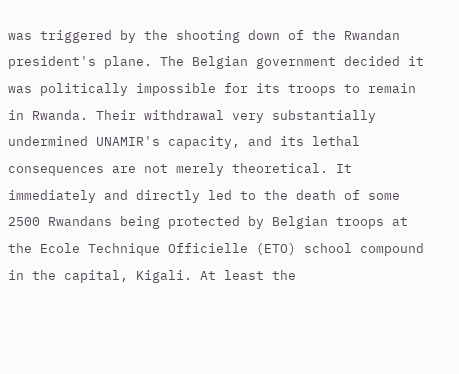was triggered by the shooting down of the Rwandan president's plane. The Belgian government decided it was politically impossible for its troops to remain in Rwanda. Their withdrawal very substantially undermined UNAMIR's capacity, and its lethal consequences are not merely theoretical. It immediately and directly led to the death of some 2500 Rwandans being protected by Belgian troops at the Ecole Technique Officielle (ETO) school compound in the capital, Kigali. At least the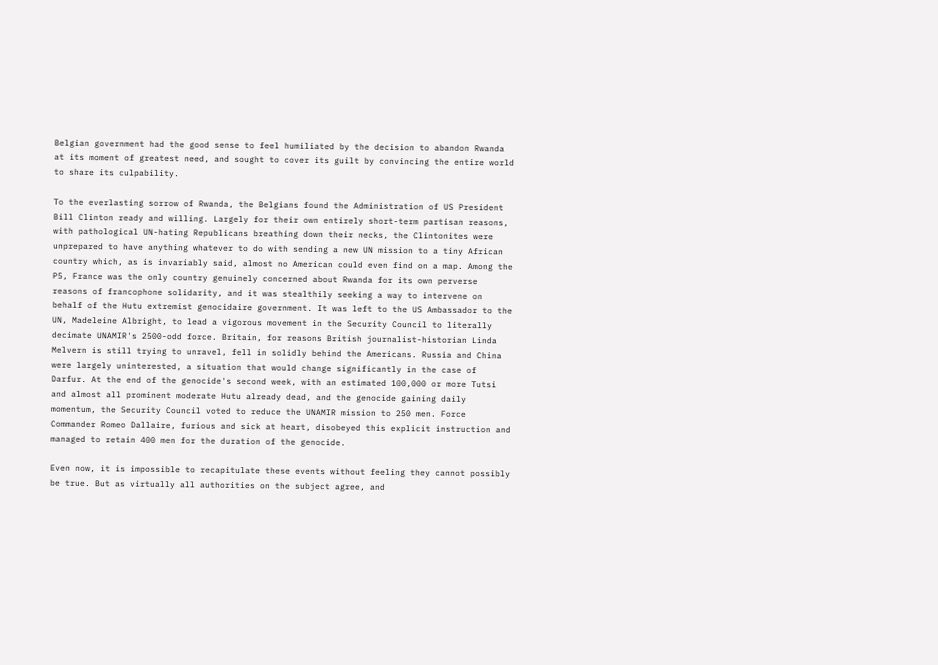Belgian government had the good sense to feel humiliated by the decision to abandon Rwanda at its moment of greatest need, and sought to cover its guilt by convincing the entire world to share its culpability.

To the everlasting sorrow of Rwanda, the Belgians found the Administration of US President Bill Clinton ready and willing. Largely for their own entirely short-term partisan reasons, with pathological UN-hating Republicans breathing down their necks, the Clintonites were unprepared to have anything whatever to do with sending a new UN mission to a tiny African country which, as is invariably said, almost no American could even find on a map. Among the P5, France was the only country genuinely concerned about Rwanda for its own perverse reasons of francophone solidarity, and it was stealthily seeking a way to intervene on behalf of the Hutu extremist genocidaire government. It was left to the US Ambassador to the UN, Madeleine Albright, to lead a vigorous movement in the Security Council to literally decimate UNAMIR's 2500-odd force. Britain, for reasons British journalist-historian Linda Melvern is still trying to unravel, fell in solidly behind the Americans. Russia and China were largely uninterested, a situation that would change significantly in the case of Darfur. At the end of the genocide's second week, with an estimated 100,000 or more Tutsi and almost all prominent moderate Hutu already dead, and the genocide gaining daily momentum, the Security Council voted to reduce the UNAMIR mission to 250 men. Force Commander Romeo Dallaire, furious and sick at heart, disobeyed this explicit instruction and managed to retain 400 men for the duration of the genocide.

Even now, it is impossible to recapitulate these events without feeling they cannot possibly be true. But as virtually all authorities on the subject agree, and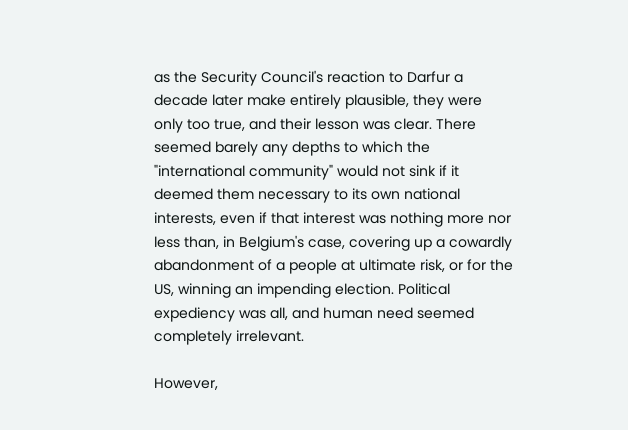as the Security Council's reaction to Darfur a decade later make entirely plausible, they were only too true, and their lesson was clear. There seemed barely any depths to which the "international community" would not sink if it deemed them necessary to its own national interests, even if that interest was nothing more nor less than, in Belgium's case, covering up a cowardly abandonment of a people at ultimate risk, or for the US, winning an impending election. Political expediency was all, and human need seemed completely irrelevant.

However,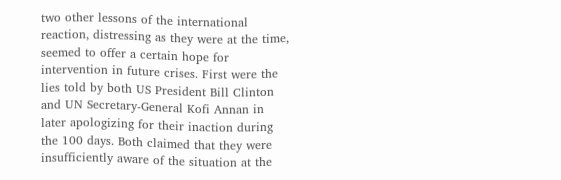two other lessons of the international reaction, distressing as they were at the time, seemed to offer a certain hope for intervention in future crises. First were the lies told by both US President Bill Clinton and UN Secretary-General Kofi Annan in later apologizing for their inaction during the 100 days. Both claimed that they were insufficiently aware of the situation at the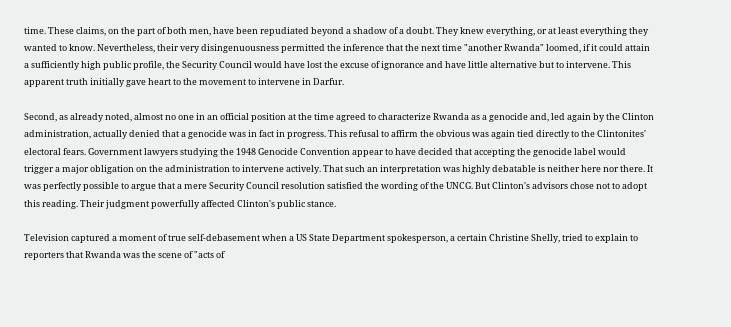time. These claims, on the part of both men, have been repudiated beyond a shadow of a doubt. They knew everything, or at least everything they wanted to know. Nevertheless, their very disingenuousness permitted the inference that the next time "another Rwanda" loomed, if it could attain a sufficiently high public profile, the Security Council would have lost the excuse of ignorance and have little alternative but to intervene. This apparent truth initially gave heart to the movement to intervene in Darfur.

Second, as already noted, almost no one in an official position at the time agreed to characterize Rwanda as a genocide and, led again by the Clinton administration, actually denied that a genocide was in fact in progress. This refusal to affirm the obvious was again tied directly to the Clintonites' electoral fears. Government lawyers studying the 1948 Genocide Convention appear to have decided that accepting the genocide label would trigger a major obligation on the administration to intervene actively. That such an interpretation was highly debatable is neither here nor there. It was perfectly possible to argue that a mere Security Council resolution satisfied the wording of the UNCG. But Clinton's advisors chose not to adopt this reading. Their judgment powerfully affected Clinton's public stance.

Television captured a moment of true self-debasement when a US State Department spokesperson, a certain Christine Shelly, tried to explain to reporters that Rwanda was the scene of "acts of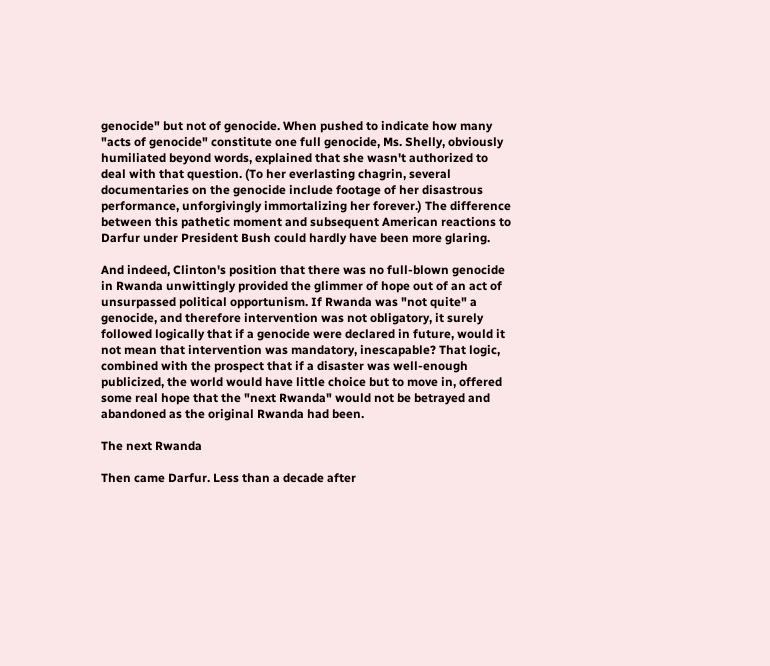genocide" but not of genocide. When pushed to indicate how many "acts of genocide" constitute one full genocide, Ms. Shelly, obviously humiliated beyond words, explained that she wasn't authorized to deal with that question. (To her everlasting chagrin, several documentaries on the genocide include footage of her disastrous performance, unforgivingly immortalizing her forever.) The difference between this pathetic moment and subsequent American reactions to Darfur under President Bush could hardly have been more glaring.

And indeed, Clinton's position that there was no full-blown genocide in Rwanda unwittingly provided the glimmer of hope out of an act of unsurpassed political opportunism. If Rwanda was "not quite" a genocide, and therefore intervention was not obligatory, it surely followed logically that if a genocide were declared in future, would it not mean that intervention was mandatory, inescapable? That logic, combined with the prospect that if a disaster was well-enough publicized, the world would have little choice but to move in, offered some real hope that the "next Rwanda" would not be betrayed and abandoned as the original Rwanda had been.

The next Rwanda

Then came Darfur. Less than a decade after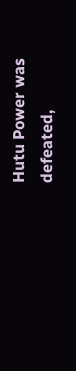Hutu Power was defeated,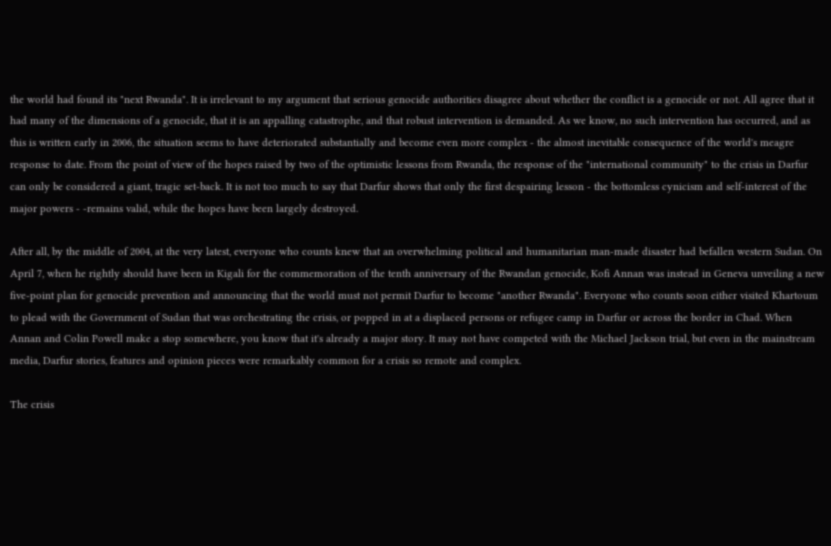the world had found its "next Rwanda". It is irrelevant to my argument that serious genocide authorities disagree about whether the conflict is a genocide or not. All agree that it had many of the dimensions of a genocide, that it is an appalling catastrophe, and that robust intervention is demanded. As we know, no such intervention has occurred, and as this is written early in 2006, the situation seems to have deteriorated substantially and become even more complex - the almost inevitable consequence of the world's meagre response to date. From the point of view of the hopes raised by two of the optimistic lessons from Rwanda, the response of the "international community" to the crisis in Darfur can only be considered a giant, tragic set-back. It is not too much to say that Darfur shows that only the first despairing lesson - the bottomless cynicism and self-interest of the major powers - -remains valid, while the hopes have been largely destroyed.

After all, by the middle of 2004, at the very latest, everyone who counts knew that an overwhelming political and humanitarian man-made disaster had befallen western Sudan. On April 7, when he rightly should have been in Kigali for the commemoration of the tenth anniversary of the Rwandan genocide, Kofi Annan was instead in Geneva unveiling a new five-point plan for genocide prevention and announcing that the world must not permit Darfur to become "another Rwanda". Everyone who counts soon either visited Khartoum to plead with the Government of Sudan that was orchestrating the crisis, or popped in at a displaced persons or refugee camp in Darfur or across the border in Chad. When Annan and Colin Powell make a stop somewhere, you know that it's already a major story. It may not have competed with the Michael Jackson trial, but even in the mainstream media, Darfur stories, features and opinion pieces were remarkably common for a crisis so remote and complex.

The crisis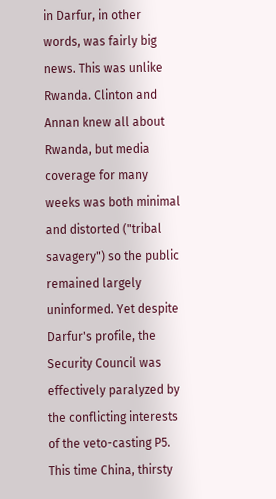in Darfur, in other words, was fairly big news. This was unlike Rwanda. Clinton and Annan knew all about Rwanda, but media coverage for many weeks was both minimal and distorted ("tribal savagery") so the public remained largely uninformed. Yet despite Darfur's profile, the Security Council was effectively paralyzed by the conflicting interests of the veto-casting P5. This time China, thirsty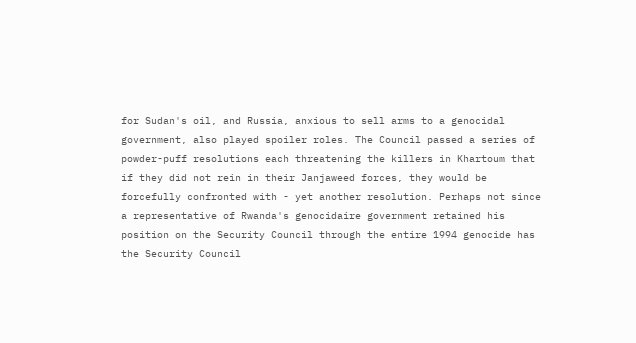for Sudan's oil, and Russia, anxious to sell arms to a genocidal government, also played spoiler roles. The Council passed a series of powder-puff resolutions each threatening the killers in Khartoum that if they did not rein in their Janjaweed forces, they would be forcefully confronted with - yet another resolution. Perhaps not since a representative of Rwanda's genocidaire government retained his position on the Security Council through the entire 1994 genocide has the Security Council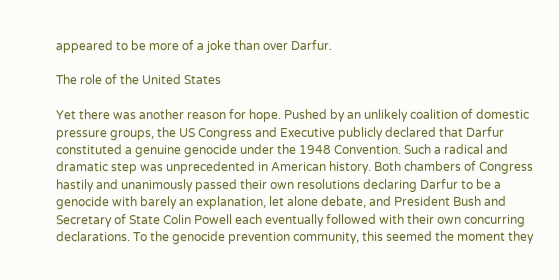appeared to be more of a joke than over Darfur.

The role of the United States

Yet there was another reason for hope. Pushed by an unlikely coalition of domestic pressure groups, the US Congress and Executive publicly declared that Darfur constituted a genuine genocide under the 1948 Convention. Such a radical and dramatic step was unprecedented in American history. Both chambers of Congress hastily and unanimously passed their own resolutions declaring Darfur to be a genocide with barely an explanation, let alone debate, and President Bush and Secretary of State Colin Powell each eventually followed with their own concurring declarations. To the genocide prevention community, this seemed the moment they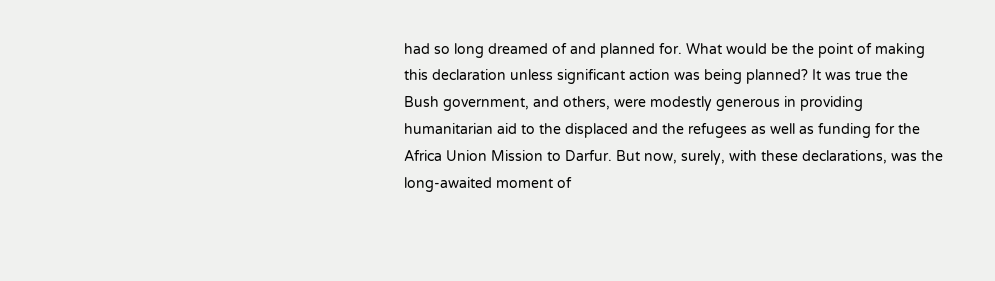had so long dreamed of and planned for. What would be the point of making this declaration unless significant action was being planned? It was true the Bush government, and others, were modestly generous in providing humanitarian aid to the displaced and the refugees as well as funding for the Africa Union Mission to Darfur. But now, surely, with these declarations, was the long-awaited moment of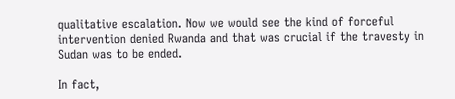qualitative escalation. Now we would see the kind of forceful intervention denied Rwanda and that was crucial if the travesty in Sudan was to be ended.

In fact,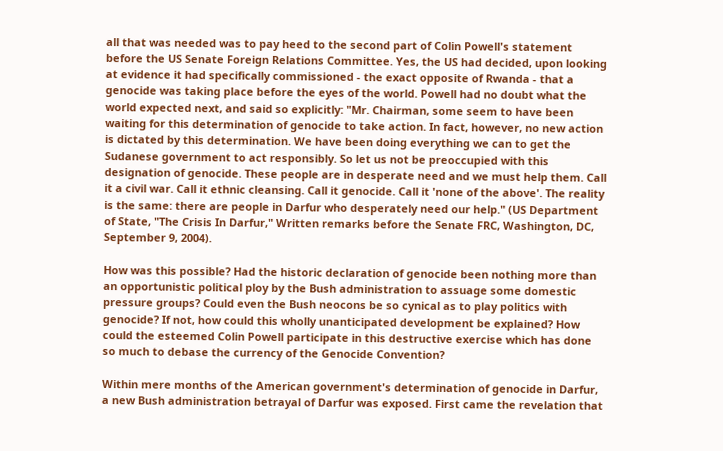all that was needed was to pay heed to the second part of Colin Powell's statement before the US Senate Foreign Relations Committee. Yes, the US had decided, upon looking at evidence it had specifically commissioned - the exact opposite of Rwanda - that a genocide was taking place before the eyes of the world. Powell had no doubt what the world expected next, and said so explicitly: "Mr. Chairman, some seem to have been waiting for this determination of genocide to take action. In fact, however, no new action is dictated by this determination. We have been doing everything we can to get the Sudanese government to act responsibly. So let us not be preoccupied with this designation of genocide. These people are in desperate need and we must help them. Call it a civil war. Call it ethnic cleansing. Call it genocide. Call it 'none of the above'. The reality is the same: there are people in Darfur who desperately need our help." (US Department of State, "The Crisis In Darfur," Written remarks before the Senate FRC, Washington, DC, September 9, 2004).

How was this possible? Had the historic declaration of genocide been nothing more than an opportunistic political ploy by the Bush administration to assuage some domestic pressure groups? Could even the Bush neocons be so cynical as to play politics with genocide? If not, how could this wholly unanticipated development be explained? How could the esteemed Colin Powell participate in this destructive exercise which has done so much to debase the currency of the Genocide Convention?

Within mere months of the American government's determination of genocide in Darfur, a new Bush administration betrayal of Darfur was exposed. First came the revelation that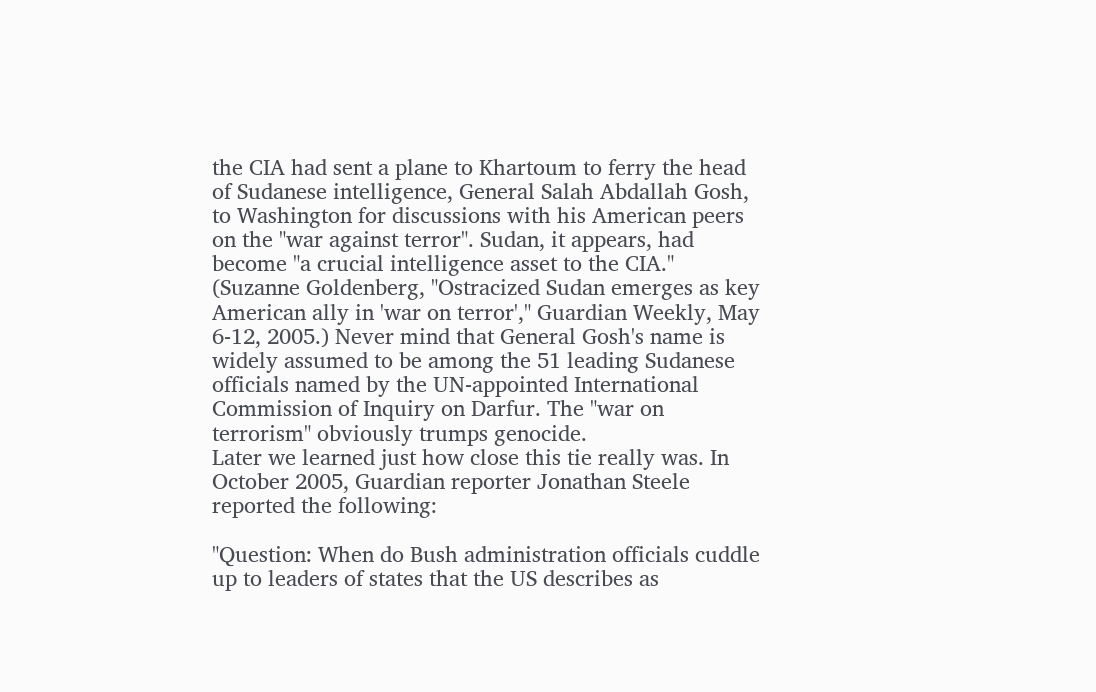the CIA had sent a plane to Khartoum to ferry the head of Sudanese intelligence, General Salah Abdallah Gosh, to Washington for discussions with his American peers on the "war against terror". Sudan, it appears, had become "a crucial intelligence asset to the CIA." (Suzanne Goldenberg, "Ostracized Sudan emerges as key American ally in 'war on terror'," Guardian Weekly, May 6-12, 2005.) Never mind that General Gosh's name is widely assumed to be among the 51 leading Sudanese officials named by the UN-appointed International Commission of Inquiry on Darfur. The "war on terrorism" obviously trumps genocide.
Later we learned just how close this tie really was. In October 2005, Guardian reporter Jonathan Steele reported the following:

"Question: When do Bush administration officials cuddle up to leaders of states that the US describes as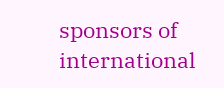sponsors of international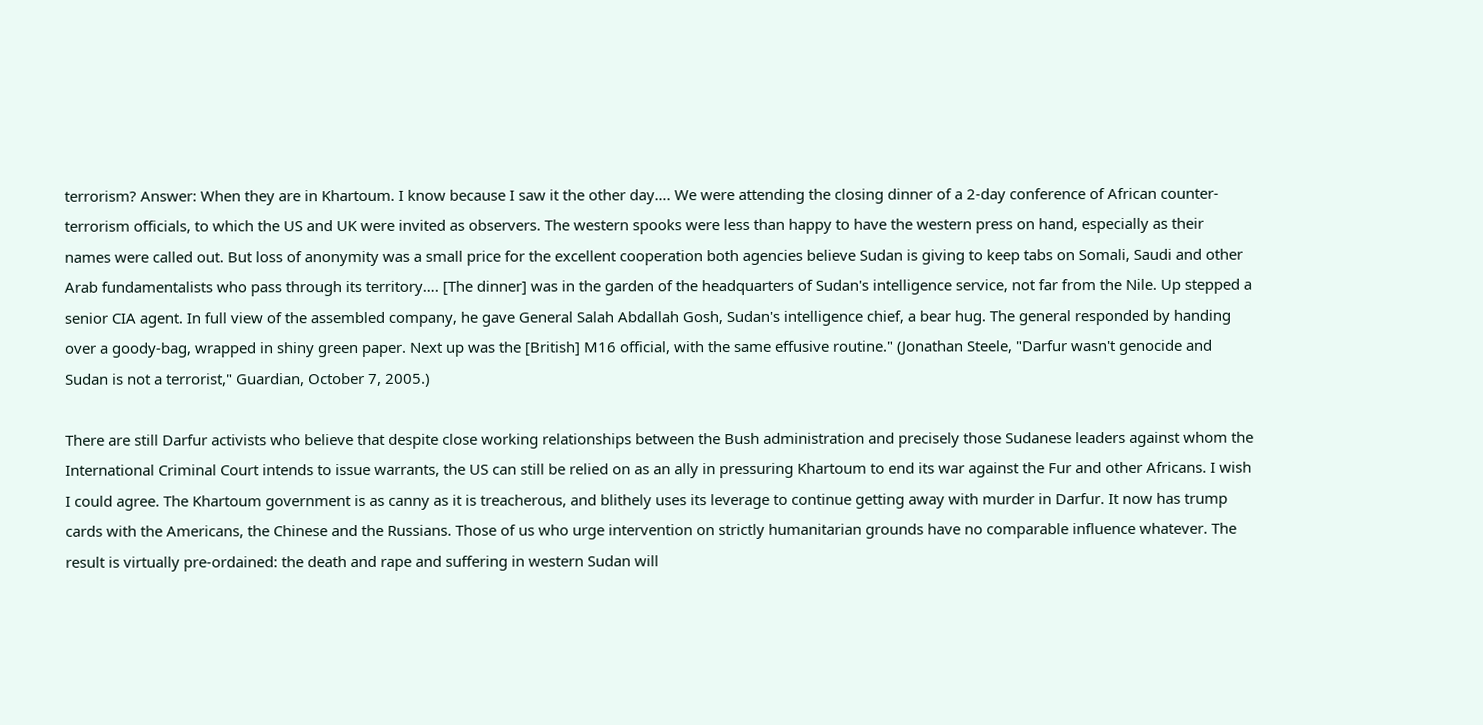terrorism? Answer: When they are in Khartoum. I know because I saw it the other day…. We were attending the closing dinner of a 2-day conference of African counter-terrorism officials, to which the US and UK were invited as observers. The western spooks were less than happy to have the western press on hand, especially as their names were called out. But loss of anonymity was a small price for the excellent cooperation both agencies believe Sudan is giving to keep tabs on Somali, Saudi and other Arab fundamentalists who pass through its territory…. [The dinner] was in the garden of the headquarters of Sudan's intelligence service, not far from the Nile. Up stepped a senior CIA agent. In full view of the assembled company, he gave General Salah Abdallah Gosh, Sudan's intelligence chief, a bear hug. The general responded by handing over a goody-bag, wrapped in shiny green paper. Next up was the [British] M16 official, with the same effusive routine." (Jonathan Steele, "Darfur wasn't genocide and Sudan is not a terrorist," Guardian, October 7, 2005.)

There are still Darfur activists who believe that despite close working relationships between the Bush administration and precisely those Sudanese leaders against whom the International Criminal Court intends to issue warrants, the US can still be relied on as an ally in pressuring Khartoum to end its war against the Fur and other Africans. I wish I could agree. The Khartoum government is as canny as it is treacherous, and blithely uses its leverage to continue getting away with murder in Darfur. It now has trump cards with the Americans, the Chinese and the Russians. Those of us who urge intervention on strictly humanitarian grounds have no comparable influence whatever. The result is virtually pre-ordained: the death and rape and suffering in western Sudan will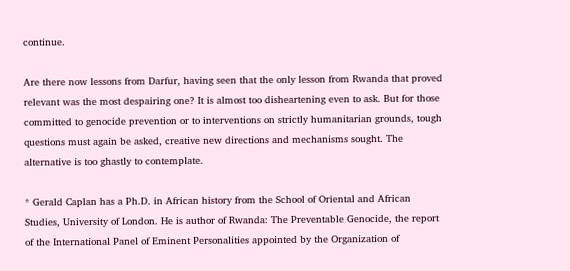continue.

Are there now lessons from Darfur, having seen that the only lesson from Rwanda that proved relevant was the most despairing one? It is almost too disheartening even to ask. But for those committed to genocide prevention or to interventions on strictly humanitarian grounds, tough questions must again be asked, creative new directions and mechanisms sought. The alternative is too ghastly to contemplate.

* Gerald Caplan has a Ph.D. in African history from the School of Oriental and African Studies, University of London. He is author of Rwanda: The Preventable Genocide, the report of the International Panel of Eminent Personalities appointed by the Organization of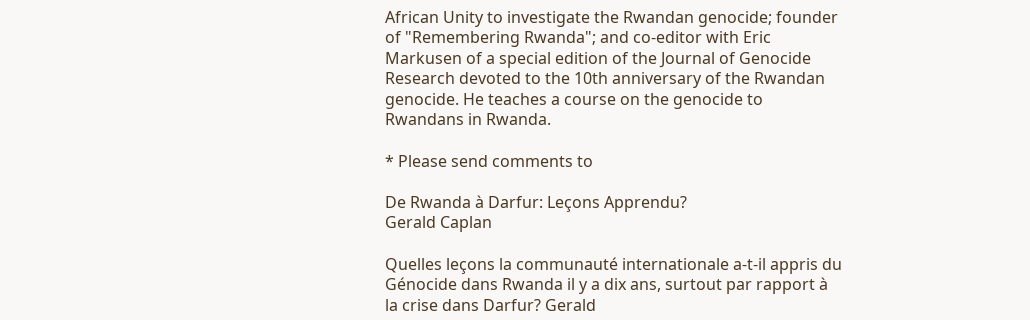African Unity to investigate the Rwandan genocide; founder of "Remembering Rwanda"; and co-editor with Eric Markusen of a special edition of the Journal of Genocide Research devoted to the 10th anniversary of the Rwandan genocide. He teaches a course on the genocide to Rwandans in Rwanda.

* Please send comments to

De Rwanda à Darfur: Leçons Apprendu?
Gerald Caplan

Quelles leçons la communauté internationale a-t-il appris du Génocide dans Rwanda il y a dix ans, surtout par rapport à la crise dans Darfur? Gerald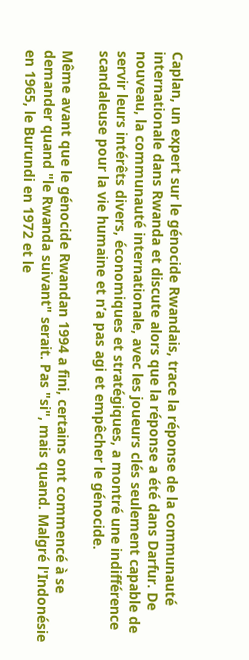Caplan, un expert sur le génocide Rwandais, trace la réponse de la communauté internationale dans Rwanda et discute alors que la réponse a été dans Darfur. De nouveau, la communauté internationale, avec les joueurs clés seulement capable de servir leurs intérêts divers, économiques et stratégiques, a montré une indifférence scandaleuse pour la vie humaine et n’a pas agi et empêcher le génocide.

Même avant que le génocide Rwandan 1994 a fini, certains ont commencé à se demander quand "le Rwanda suivant" serait. Pas "si", mais quand. Malgré l'Indonésie en 1965, le Burundi en 1972 et le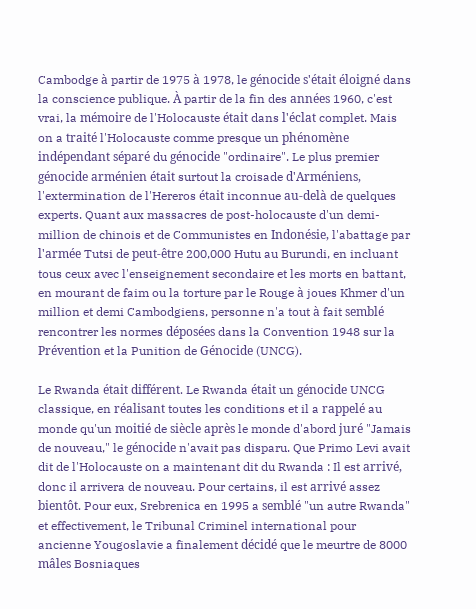Cambodge à partir de 1975 à 1978, le génocide s'était éloigné dans la conscience publique. À partir de la fin des années 1960, c'est vrai, la mémoire de l'Holocauste était dans l'éclat complet. Mais on a traité l'Holocauste comme presque un phénomène indépendant séparé du génocide "ordinaire". Le plus premier génocide arménien était surtout la croisade d'Arméniens, l'extermination de l'Hereros était inconnue au-delà de quelques experts. Quant aux massacres de post-holocauste d'un demi-million de chinois et de Communistes en Indonésie, l'abattage par l'armée Tutsi de peut-être 200,000 Hutu au Burundi, en incluant tous ceux avec l'enseignement secondaire et les morts en battant, en mourant de faim ou la torture par le Rouge à joues Khmer d'un million et demi Cambodgiens, personne n'a tout à fait semblé rencontrer les normes déposées dans la Convention 1948 sur la Prévention et la Punition de Génocide (UNCG).

Le Rwanda était différent. Le Rwanda était un génocide UNCG classique, en réalisant toutes les conditions et il a rappelé au monde qu'un moitié de siècle après le monde d'abord juré "Jamais de nouveau," le génocide n'avait pas disparu. Que Primo Levi avait dit de l'Holocauste on a maintenant dit du Rwanda : Il est arrivé, donc il arrivera de nouveau. Pour certains, il est arrivé assez bientôt. Pour eux, Srebrenica en 1995 a semblé "un autre Rwanda" et effectivement, le Tribunal Criminel international pour ancienne Yougoslavie a finalement décidé que le meurtre de 8000 mâles Bosniaques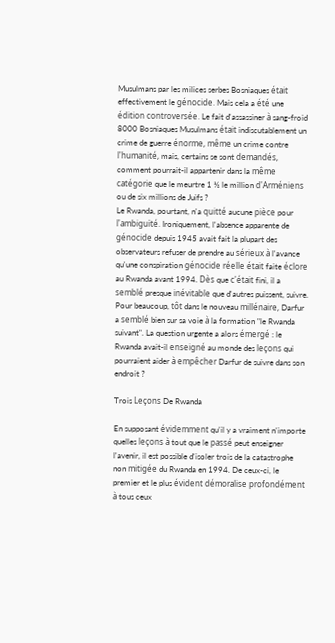Musulmans par les milices serbes Bosniaques était effectivement le génocide. Mais cela a été une édition controversée. Le fait d'assassiner à sang-froid 8000 Bosniaques Musulmans était indiscutablement un crime de guerre énorme, même un crime contre l'humanité, mais, certains se sont demandés, comment pourrait-il appartenir dans la même catégorie que le meurtre 1 ½ le million d'Arméniens ou de six millions de Juifs ?
Le Rwanda, pourtant, n'a quitté aucune pièce pour l'ambiguïté. Ironiquement, l'absence apparente de génocide depuis 1945 avait fait la plupart des observateurs refuser de prendre au sérieux à l'avance qu'une conspiration génocide réelle était faite éclore au Rwanda avant 1994. Dès que c'était fini, il a semblé presque inévitable que d'autres puissent, suivre. Pour beaucoup, tôt dans le nouveau millénaire, Darfur a semblé bien sur sa voie à la formation "le Rwanda suivant". La question urgente a alors émergé : le Rwanda avait-il enseigné au monde des leçons qui pourraient aider à empêcher Darfur de suivre dans son endroit ?

Trois Leçons De Rwanda

En supposant évidemment qu'il y a vraiment n'importe quelles leçons à tout que le passé peut enseigner l'avenir, il est possible d'isoler trois de la catastrophe non mitigée du Rwanda en 1994. De ceux-ci, le premier et le plus évident démoralise profondément à tous ceux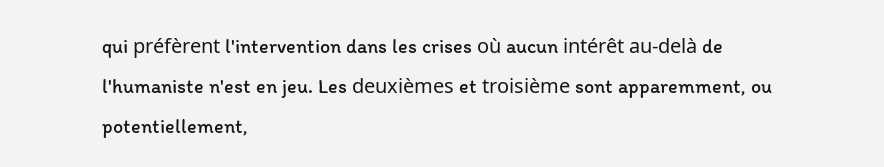qui préfèrent l'intervention dans les crises où aucun intérêt au-delà de l'humaniste n'est en jeu. Les deuxièmes et troisième sont apparemment, ou potentiellement,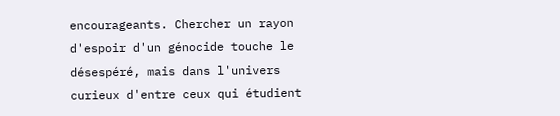encourageants. Chercher un rayon d'espoir d'un génocide touche le désespéré, mais dans l'univers curieux d'entre ceux qui étudient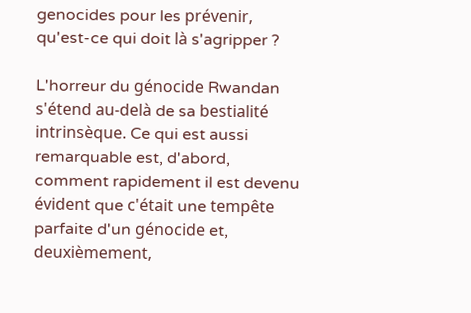genocides pour les prévenir, qu'est-ce qui doit là s'agripper ?

L'horreur du génocide Rwandan s'étend au-delà de sa bestialité intrinsèque. Ce qui est aussi remarquable est, d'abord, comment rapidement il est devenu évident que c'était une tempête parfaite d'un génocide et, deuxièmement,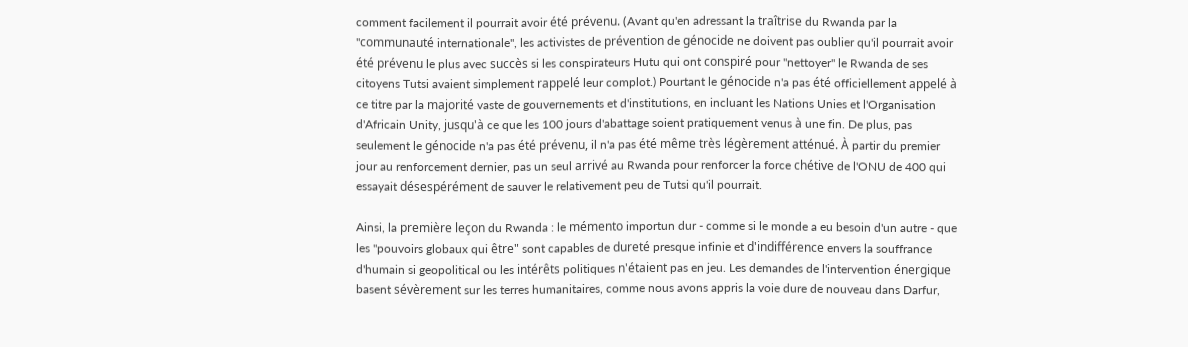comment facilement il pourrait avoir été prévenu. (Avant qu'en adressant la traîtrise du Rwanda par la "communauté internationale", les activistes de prévention de génocide ne doivent pas oublier qu'il pourrait avoir été prévenu le plus avec succès si les conspirateurs Hutu qui ont conspiré pour "nettoyer" le Rwanda de ses citoyens Tutsi avaient simplement rappelé leur complot.) Pourtant le génocide n'a pas été officiellement appelé à ce titre par la majorité vaste de gouvernements et d'institutions, en incluant les Nations Unies et l'Organisation d'Africain Unity, jusqu'à ce que les 100 jours d'abattage soient pratiquement venus à une fin. De plus, pas seulement le génocide n'a pas été prévenu, il n'a pas été même très légèrement atténué. À partir du premier jour au renforcement dernier, pas un seul arrivé au Rwanda pour renforcer la force chétive de l'ONU de 400 qui essayait désespérément de sauver le relativement peu de Tutsi qu'il pourrait.

Ainsi, la première leçon du Rwanda : le mémento importun dur - comme si le monde a eu besoin d'un autre - que les "pouvoirs globaux qui être" sont capables de dureté presque infinie et d'indifférence envers la souffrance d'humain si geopolitical ou les intérêts politiques n'étaient pas en jeu. Les demandes de l'intervention énergique basent sévèrement sur les terres humanitaires, comme nous avons appris la voie dure de nouveau dans Darfur,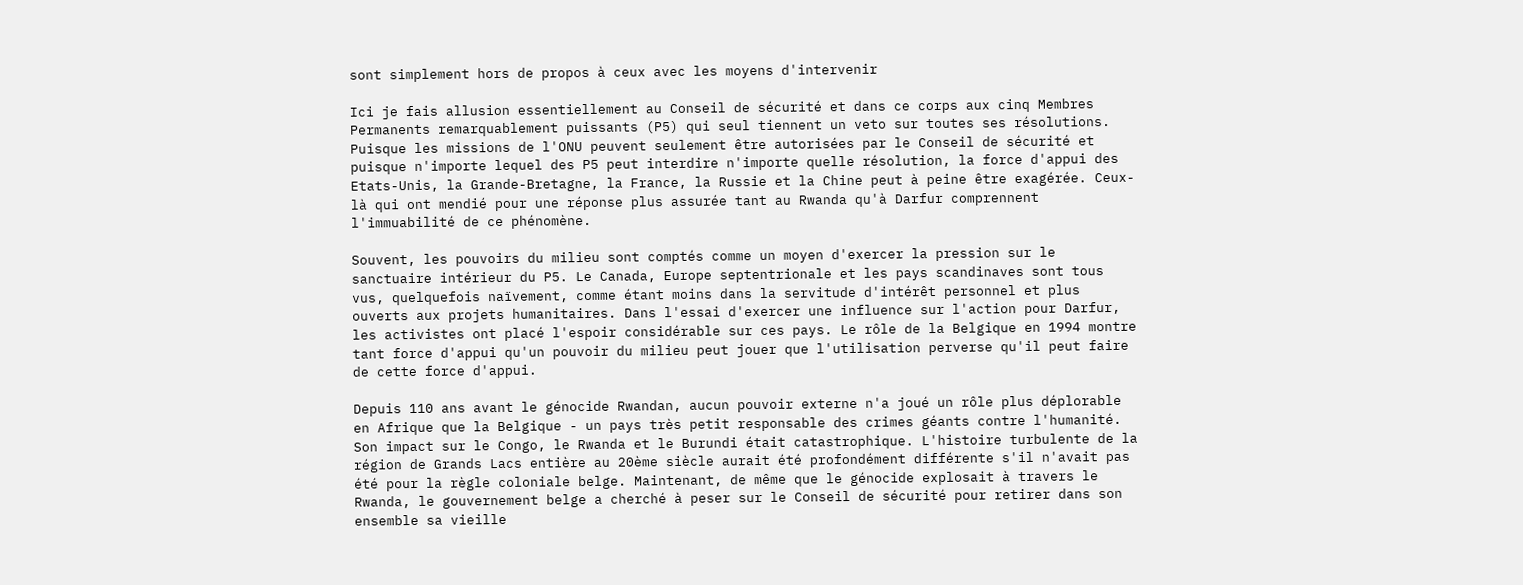sont simplement hors de propos à ceux avec les moyens d'intervenir

Ici je fais allusion essentiellement au Conseil de sécurité et dans ce corps aux cinq Membres Permanents remarquablement puissants (P5) qui seul tiennent un veto sur toutes ses résolutions. Puisque les missions de l'ONU peuvent seulement être autorisées par le Conseil de sécurité et puisque n'importe lequel des P5 peut interdire n'importe quelle résolution, la force d'appui des Etats-Unis, la Grande-Bretagne, la France, la Russie et la Chine peut à peine être exagérée. Ceux-là qui ont mendié pour une réponse plus assurée tant au Rwanda qu'à Darfur comprennent l'immuabilité de ce phénomène.

Souvent, les pouvoirs du milieu sont comptés comme un moyen d'exercer la pression sur le sanctuaire intérieur du P5. Le Canada, Europe septentrionale et les pays scandinaves sont tous vus, quelquefois naïvement, comme étant moins dans la servitude d'intérêt personnel et plus ouverts aux projets humanitaires. Dans l'essai d'exercer une influence sur l'action pour Darfur, les activistes ont placé l'espoir considérable sur ces pays. Le rôle de la Belgique en 1994 montre tant force d'appui qu'un pouvoir du milieu peut jouer que l'utilisation perverse qu'il peut faire de cette force d'appui.

Depuis 110 ans avant le génocide Rwandan, aucun pouvoir externe n'a joué un rôle plus déplorable en Afrique que la Belgique - un pays très petit responsable des crimes géants contre l'humanité. Son impact sur le Congo, le Rwanda et le Burundi était catastrophique. L'histoire turbulente de la région de Grands Lacs entière au 20ème siècle aurait été profondément différente s'il n'avait pas été pour la règle coloniale belge. Maintenant, de même que le génocide explosait à travers le Rwanda, le gouvernement belge a cherché à peser sur le Conseil de sécurité pour retirer dans son ensemble sa vieille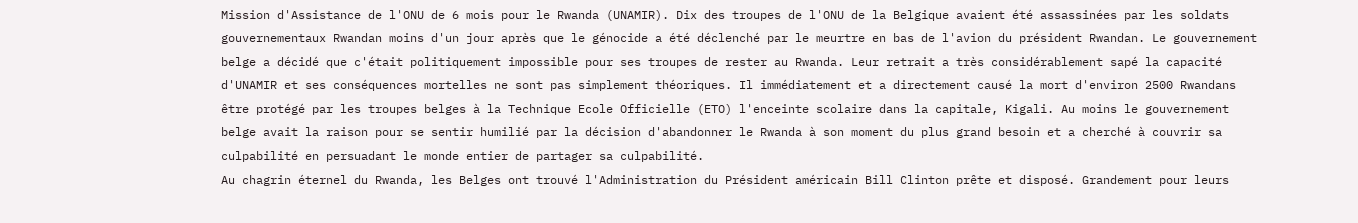Mission d'Assistance de l'ONU de 6 mois pour le Rwanda (UNAMIR). Dix des troupes de l'ONU de la Belgique avaient été assassinées par les soldats gouvernementaux Rwandan moins d'un jour après que le génocide a été déclenché par le meurtre en bas de l'avion du président Rwandan. Le gouvernement belge a décidé que c'était politiquement impossible pour ses troupes de rester au Rwanda. Leur retrait a très considérablement sapé la capacité d'UNAMIR et ses conséquences mortelles ne sont pas simplement théoriques. Il immédiatement et a directement causé la mort d'environ 2500 Rwandans être protégé par les troupes belges à la Technique Ecole Officielle (ETO) l'enceinte scolaire dans la capitale, Kigali. Au moins le gouvernement belge avait la raison pour se sentir humilié par la décision d'abandonner le Rwanda à son moment du plus grand besoin et a cherché à couvrir sa culpabilité en persuadant le monde entier de partager sa culpabilité.
Au chagrin éternel du Rwanda, les Belges ont trouvé l'Administration du Président américain Bill Clinton prête et disposé. Grandement pour leurs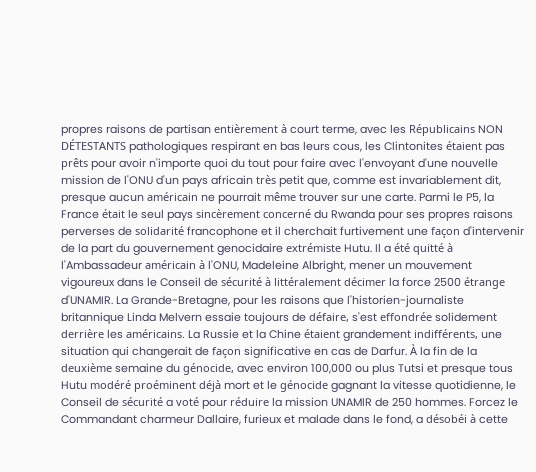propres raisons de partisan entièrement à court terme, avec les Républicains NON DÉTESTANTS pathologiques respirant en bas leurs cous, les Clintonites étaient pas prêts pour avoir n'importe quoi du tout pour faire avec l'envoyant d'une nouvelle mission de l'ONU d'un pays africain très petit que, comme est invariablement dit, presque aucun américain ne pourrait même trouver sur une carte. Parmi le P5, la France était le seul pays sincèrement concerné du Rwanda pour ses propres raisons perverses de solidarité francophone et il cherchait furtivement une façon d'intervenir de la part du gouvernement genocidaire extrémiste Hutu. Il a été quitté à l'Ambassadeur américain à l'ONU, Madeleine Albright, mener un mouvement vigoureux dans le Conseil de sécurité à littéralement décimer la force 2500 étrange d'UNAMIR. La Grande-Bretagne, pour les raisons que l'historien-journaliste britannique Linda Melvern essaie toujours de défaire, s'est effondrée solidement derrière les américains. La Russie et la Chine étaient grandement indifférents, une situation qui changerait de façon significative en cas de Darfur. À la fin de la deuxième semaine du génocide, avec environ 100,000 ou plus Tutsi et presque tous Hutu modéré proéminent déjà mort et le génocide gagnant la vitesse quotidienne, le Conseil de sécurité a voté pour réduire la mission UNAMIR de 250 hommes. Forcez le Commandant charmeur Dallaire, furieux et malade dans le fond, a désobéi à cette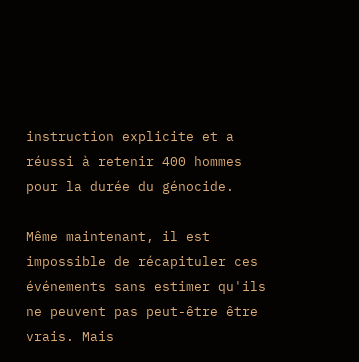instruction explicite et a réussi à retenir 400 hommes pour la durée du génocide.

Même maintenant, il est impossible de récapituler ces événements sans estimer qu'ils ne peuvent pas peut-être être vrais. Mais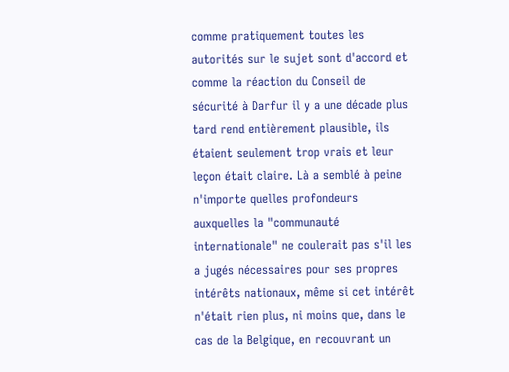comme pratiquement toutes les autorités sur le sujet sont d'accord et comme la réaction du Conseil de sécurité à Darfur il y a une décade plus tard rend entièrement plausible, ils étaient seulement trop vrais et leur leçon était claire. Là a semblé à peine n'importe quelles profondeurs auxquelles la "communauté internationale" ne coulerait pas s'il les a jugés nécessaires pour ses propres intérêts nationaux, même si cet intérêt n'était rien plus, ni moins que, dans le cas de la Belgique, en recouvrant un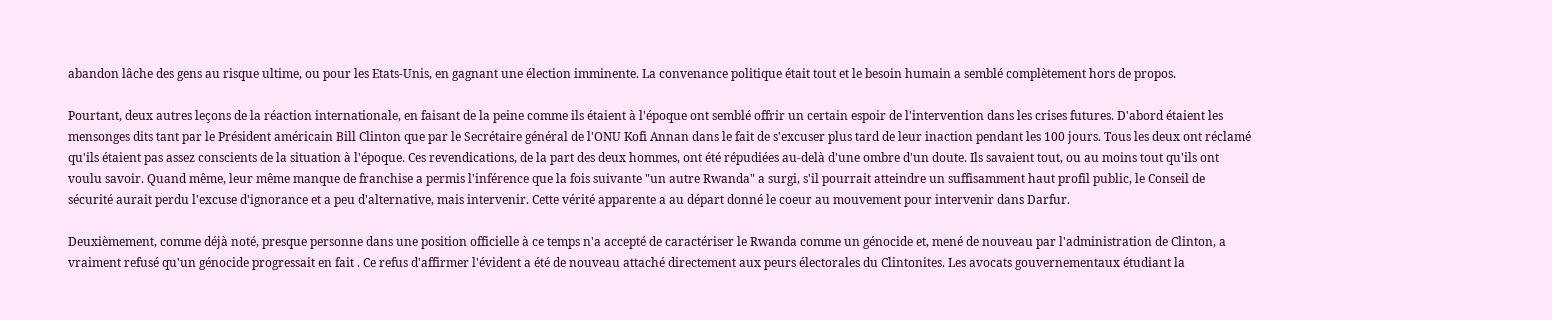abandon lâche des gens au risque ultime, ou pour les Etats-Unis, en gagnant une élection imminente. La convenance politique était tout et le besoin humain a semblé complètement hors de propos.

Pourtant, deux autres leçons de la réaction internationale, en faisant de la peine comme ils étaient à l'époque ont semblé offrir un certain espoir de l'intervention dans les crises futures. D'abord étaient les mensonges dits tant par le Président américain Bill Clinton que par le Secrétaire général de l'ONU Kofi Annan dans le fait de s'excuser plus tard de leur inaction pendant les 100 jours. Tous les deux ont réclamé qu'ils étaient pas assez conscients de la situation à l'époque. Ces revendications, de la part des deux hommes, ont été répudiées au-delà d'une ombre d'un doute. Ils savaient tout, ou au moins tout qu'ils ont voulu savoir. Quand même, leur même manque de franchise a permis l'inférence que la fois suivante "un autre Rwanda" a surgi, s'il pourrait atteindre un suffisamment haut profil public, le Conseil de sécurité aurait perdu l'excuse d'ignorance et a peu d'alternative, mais intervenir. Cette vérité apparente a au départ donné le coeur au mouvement pour intervenir dans Darfur.

Deuxièmement, comme déjà noté, presque personne dans une position officielle à ce temps n'a accepté de caractériser le Rwanda comme un génocide et, mené de nouveau par l'administration de Clinton, a vraiment refusé qu'un génocide progressait en fait . Ce refus d'affirmer l'évident a été de nouveau attaché directement aux peurs électorales du Clintonites. Les avocats gouvernementaux étudiant la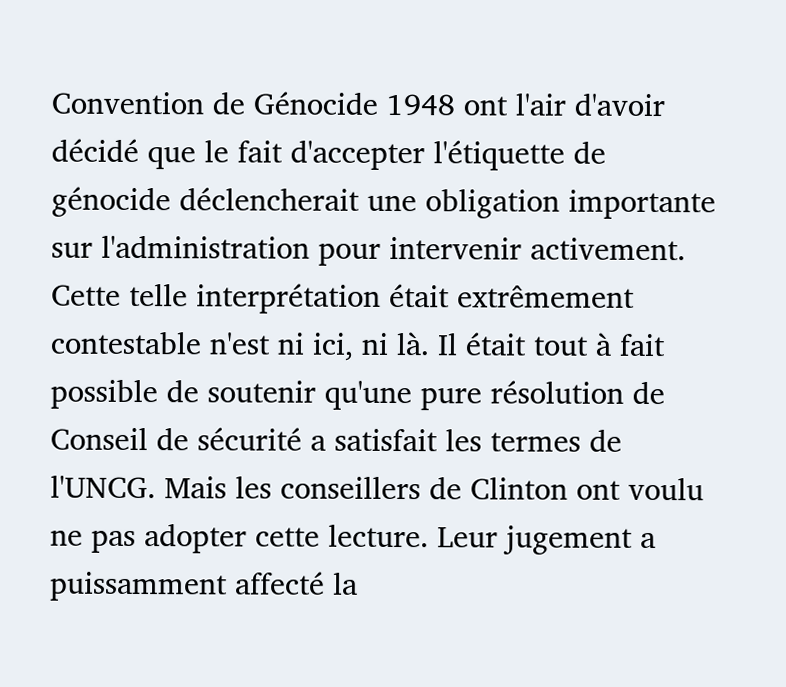Convention de Génocide 1948 ont l'air d'avoir décidé que le fait d'accepter l'étiquette de génocide déclencherait une obligation importante sur l'administration pour intervenir activement. Cette telle interprétation était extrêmement contestable n'est ni ici, ni là. Il était tout à fait possible de soutenir qu'une pure résolution de Conseil de sécurité a satisfait les termes de l'UNCG. Mais les conseillers de Clinton ont voulu ne pas adopter cette lecture. Leur jugement a puissamment affecté la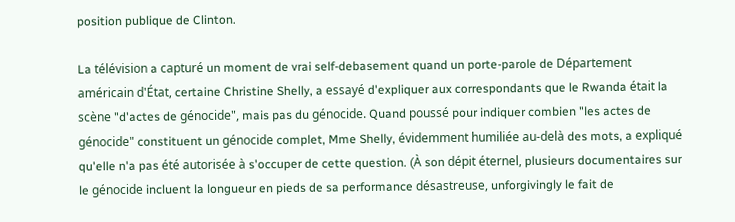position publique de Clinton.

La télévision a capturé un moment de vrai self-debasement quand un porte-parole de Département américain d'État, certaine Christine Shelly, a essayé d'expliquer aux correspondants que le Rwanda était la scène "d'actes de génocide", mais pas du génocide. Quand poussé pour indiquer combien "les actes de génocide" constituent un génocide complet, Mme Shelly, évidemment humiliée au-delà des mots, a expliqué qu'elle n'a pas été autorisée à s'occuper de cette question. (À son dépit éternel, plusieurs documentaires sur le génocide incluent la longueur en pieds de sa performance désastreuse, unforgivingly le fait de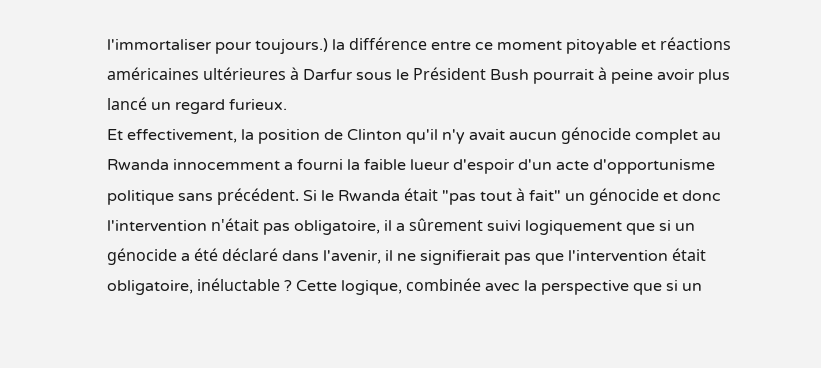l'immortaliser pour toujours.) la différence entre ce moment pitoyable et réactions américaines ultérieures à Darfur sous le Président Bush pourrait à peine avoir plus lancé un regard furieux.
Et effectivement, la position de Clinton qu'il n'y avait aucun génocide complet au Rwanda innocemment a fourni la faible lueur d'espoir d'un acte d'opportunisme politique sans précédent. Si le Rwanda était "pas tout à fait" un génocide et donc l'intervention n'était pas obligatoire, il a sûrement suivi logiquement que si un génocide a été déclaré dans l'avenir, il ne signifierait pas que l'intervention était obligatoire, inéluctable ? Cette logique, combinée avec la perspective que si un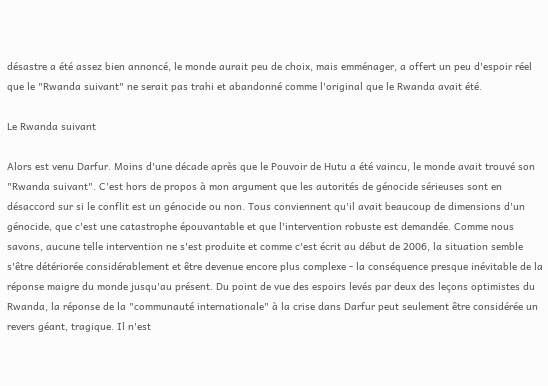désastre a été assez bien annoncé, le monde aurait peu de choix, mais emménager, a offert un peu d'espoir réel que le "Rwanda suivant" ne serait pas trahi et abandonné comme l'original que le Rwanda avait été.

Le Rwanda suivant

Alors est venu Darfur. Moins d'une décade après que le Pouvoir de Hutu a été vaincu, le monde avait trouvé son "Rwanda suivant". C'est hors de propos à mon argument que les autorités de génocide sérieuses sont en désaccord sur si le conflit est un génocide ou non. Tous conviennent qu'il avait beaucoup de dimensions d'un génocide, que c'est une catastrophe épouvantable et que l'intervention robuste est demandée. Comme nous savons, aucune telle intervention ne s'est produite et comme c'est écrit au début de 2006, la situation semble s'être détériorée considérablement et être devenue encore plus complexe - la conséquence presque inévitable de la réponse maigre du monde jusqu'au présent. Du point de vue des espoirs levés par deux des leçons optimistes du Rwanda, la réponse de la "communauté internationale" à la crise dans Darfur peut seulement être considérée un revers géant, tragique. Il n'est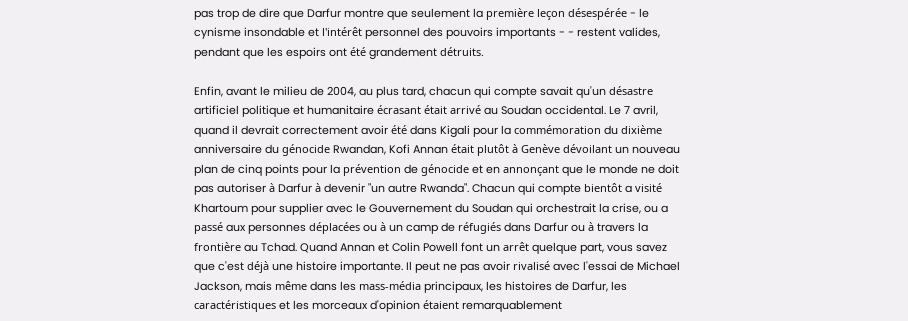pas trop de dire que Darfur montre que seulement la première leçon désespérée - le cynisme insondable et l'intérêt personnel des pouvoirs importants - - restent valides, pendant que les espoirs ont été grandement détruits.

Enfin, avant le milieu de 2004, au plus tard, chacun qui compte savait qu'un désastre artificiel politique et humanitaire écrasant était arrivé au Soudan occidental. Le 7 avril, quand il devrait correctement avoir été dans Kigali pour la commémoration du dixième anniversaire du génocide Rwandan, Kofi Annan était plutôt à Genève dévoilant un nouveau plan de cinq points pour la prévention de génocide et en annonçant que le monde ne doit pas autoriser à Darfur à devenir "un autre Rwanda". Chacun qui compte bientôt a visité Khartoum pour supplier avec le Gouvernement du Soudan qui orchestrait la crise, ou a passé aux personnes déplacées ou à un camp de réfugiés dans Darfur ou à travers la frontière au Tchad. Quand Annan et Colin Powell font un arrêt quelque part, vous savez que c'est déjà une histoire importante. Il peut ne pas avoir rivalisé avec l'essai de Michael Jackson, mais même dans les mass-média principaux, les histoires de Darfur, les caractéristiques et les morceaux d'opinion étaient remarquablement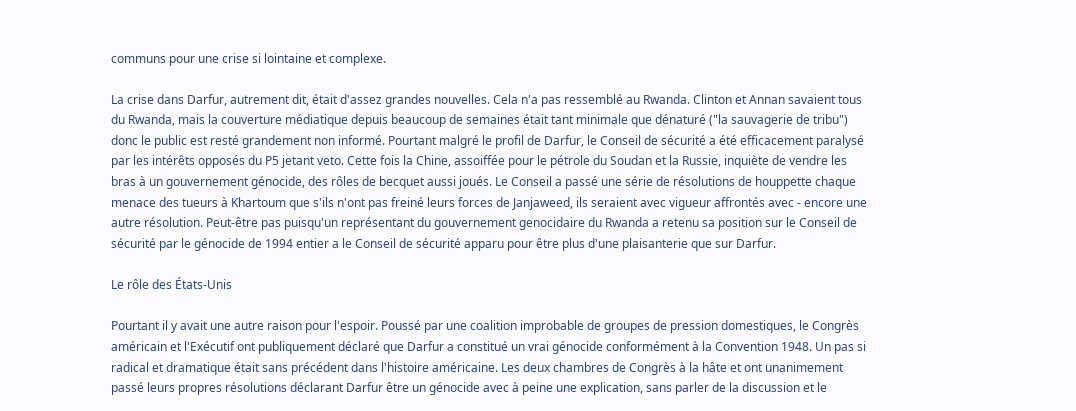communs pour une crise si lointaine et complexe.

La crise dans Darfur, autrement dit, était d'assez grandes nouvelles. Cela n'a pas ressemblé au Rwanda. Clinton et Annan savaient tous du Rwanda, mais la couverture médiatique depuis beaucoup de semaines était tant minimale que dénaturé ("la sauvagerie de tribu") donc le public est resté grandement non informé. Pourtant malgré le profil de Darfur, le Conseil de sécurité a été efficacement paralysé par les intérêts opposés du P5 jetant veto. Cette fois la Chine, assoiffée pour le pétrole du Soudan et la Russie, inquiète de vendre les bras à un gouvernement génocide, des rôles de becquet aussi joués. Le Conseil a passé une série de résolutions de houppette chaque menace des tueurs à Khartoum que s'ils n'ont pas freiné leurs forces de Janjaweed, ils seraient avec vigueur affrontés avec - encore une autre résolution. Peut-être pas puisqu'un représentant du gouvernement genocidaire du Rwanda a retenu sa position sur le Conseil de sécurité par le génocide de 1994 entier a le Conseil de sécurité apparu pour être plus d'une plaisanterie que sur Darfur.

Le rôle des États-Unis

Pourtant il y avait une autre raison pour l'espoir. Poussé par une coalition improbable de groupes de pression domestiques, le Congrès américain et l'Exécutif ont publiquement déclaré que Darfur a constitué un vrai génocide conformément à la Convention 1948. Un pas si radical et dramatique était sans précédent dans l'histoire américaine. Les deux chambres de Congrès à la hâte et ont unanimement passé leurs propres résolutions déclarant Darfur être un génocide avec à peine une explication, sans parler de la discussion et le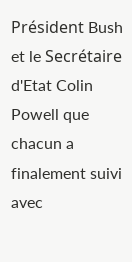Président Bush et le Secrétaire d'Etat Colin Powell que chacun a finalement suivi avec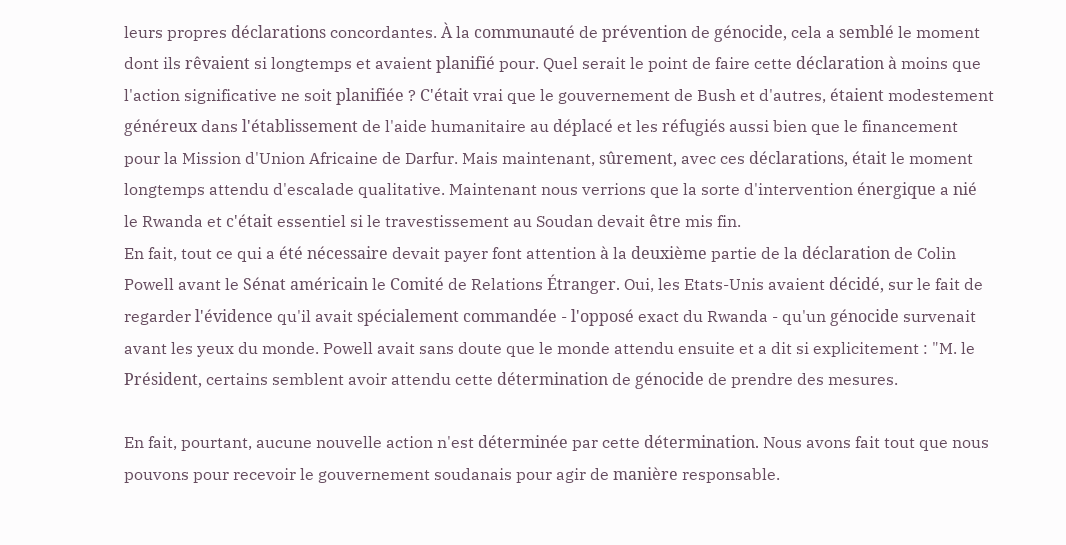leurs propres déclarations concordantes. À la communauté de prévention de génocide, cela a semblé le moment dont ils rêvaient si longtemps et avaient planifié pour. Quel serait le point de faire cette déclaration à moins que l'action significative ne soit planifiée ? C'était vrai que le gouvernement de Bush et d'autres, étaient modestement généreux dans l'établissement de l'aide humanitaire au déplacé et les réfugiés aussi bien que le financement pour la Mission d'Union Africaine de Darfur. Mais maintenant, sûrement, avec ces déclarations, était le moment longtemps attendu d'escalade qualitative. Maintenant nous verrions que la sorte d'intervention énergique a nié le Rwanda et c'était essentiel si le travestissement au Soudan devait être mis fin.
En fait, tout ce qui a été nécessaire devait payer font attention à la deuxième partie de la déclaration de Colin Powell avant le Sénat américain le Comité de Relations Étranger. Oui, les Etats-Unis avaient décidé, sur le fait de regarder l'évidence qu'il avait spécialement commandée - l'opposé exact du Rwanda - qu'un génocide survenait avant les yeux du monde. Powell avait sans doute que le monde attendu ensuite et a dit si explicitement : "M. le Président, certains semblent avoir attendu cette détermination de génocide de prendre des mesures.

En fait, pourtant, aucune nouvelle action n'est déterminée par cette détermination. Nous avons fait tout que nous pouvons pour recevoir le gouvernement soudanais pour agir de manière responsable.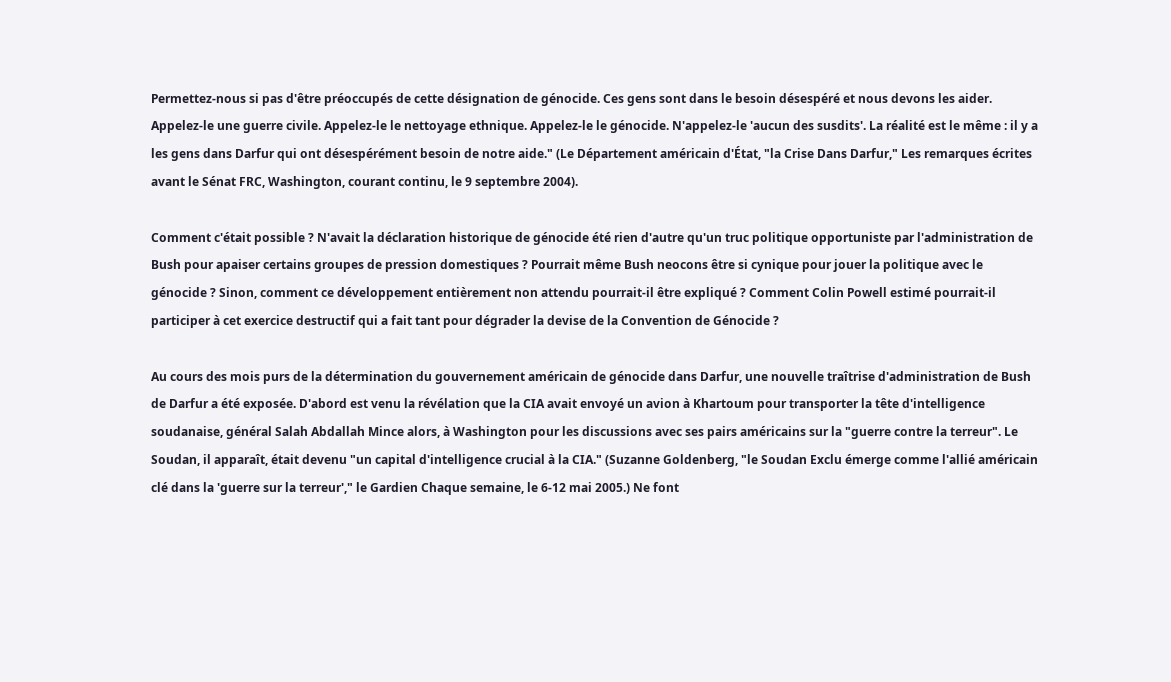Permettez-nous si pas d'être préoccupés de cette désignation de génocide. Ces gens sont dans le besoin désespéré et nous devons les aider. Appelez-le une guerre civile. Appelez-le le nettoyage ethnique. Appelez-le le génocide. N'appelez-le 'aucun des susdits'. La réalité est le même : il y a les gens dans Darfur qui ont désespérément besoin de notre aide." (Le Département américain d'État, "la Crise Dans Darfur," Les remarques écrites avant le Sénat FRC, Washington, courant continu, le 9 septembre 2004).

Comment c'était possible ? N'avait la déclaration historique de génocide été rien d'autre qu'un truc politique opportuniste par l'administration de Bush pour apaiser certains groupes de pression domestiques ? Pourrait même Bush neocons être si cynique pour jouer la politique avec le génocide ? Sinon, comment ce développement entièrement non attendu pourrait-il être expliqué ? Comment Colin Powell estimé pourrait-il participer à cet exercice destructif qui a fait tant pour dégrader la devise de la Convention de Génocide ?

Au cours des mois purs de la détermination du gouvernement américain de génocide dans Darfur, une nouvelle traîtrise d'administration de Bush de Darfur a été exposée. D'abord est venu la révélation que la CIA avait envoyé un avion à Khartoum pour transporter la tête d'intelligence soudanaise, général Salah Abdallah Mince alors, à Washington pour les discussions avec ses pairs américains sur la "guerre contre la terreur". Le Soudan, il apparaît, était devenu "un capital d'intelligence crucial à la CIA." (Suzanne Goldenberg, "le Soudan Exclu émerge comme l'allié américain clé dans la 'guerre sur la terreur'," le Gardien Chaque semaine, le 6-12 mai 2005.) Ne font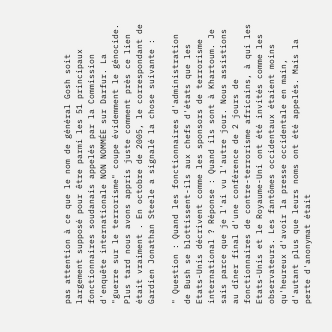pas attention à ce que le nom de général Gosh soit largement supposé pour être parmi les 51 principaux fonctionnaires soudanais appelés par la Commission d'enquête internationale NON NOMMÉE sur Darfur. La "guerre sur le terrorisme" coupe évidemment le génocide. Plus tard nous avons appris juste comment près ce lien était vraiment . En octobre de 2005, le correspondant de Gardien Jonathan Steele a signalé la chose suivante :

" Question : Quand les fonctionnaires d'administration de Bush se blottissent-ils aux chefs d'états que les Etats-Unis décrivent comme les sponsors de terrorisme international ? Réponse : Quand ils sont à Khartoum. Je sais parce que je l'ai vu l'autre jour. Nous assistions au dîner final d'une conférence de 2 jours de fonctionnaires de contre-terrorisme africains, à qui les Etats-Unis et le Royaume-Uni ont été invités comme les observateurs. Les fantômes occidentaux étaient moins qu'heureux d'avoir la presse occidentale en main, d'autant plus que leurs noms ont été appelés. Mais la perte d'anonymat était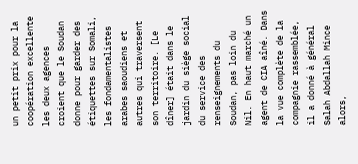un petit prix pour la coopération excellente les deux agences croient que le Soudan donne pour garder des étiquettes sur Somali, les fondamentalistes arabes saoudiens et autres qui traversent son territoire. [Le dîner] était dans le jardin du siège social du service des renseignements du Soudan, pas loin du Nil. En haut marché un agent de CIA aîné. Dans la vue complète de la compagnie rassemblée, il a donné à général Salah Abdallah Mince alors,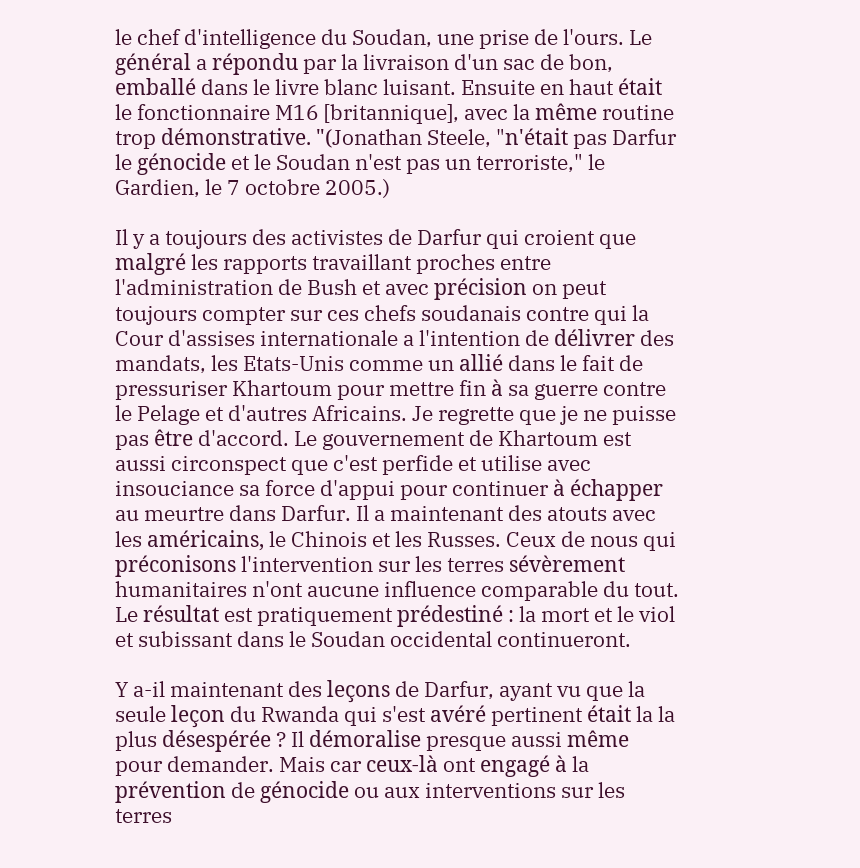le chef d'intelligence du Soudan, une prise de l'ours. Le général a répondu par la livraison d'un sac de bon, emballé dans le livre blanc luisant. Ensuite en haut était le fonctionnaire M16 [britannique], avec la même routine trop démonstrative. "(Jonathan Steele, "n'était pas Darfur le génocide et le Soudan n'est pas un terroriste," le Gardien, le 7 octobre 2005.)

Il y a toujours des activistes de Darfur qui croient que malgré les rapports travaillant proches entre l'administration de Bush et avec précision on peut toujours compter sur ces chefs soudanais contre qui la Cour d'assises internationale a l'intention de délivrer des mandats, les Etats-Unis comme un allié dans le fait de pressuriser Khartoum pour mettre fin à sa guerre contre le Pelage et d'autres Africains. Je regrette que je ne puisse pas être d'accord. Le gouvernement de Khartoum est aussi circonspect que c'est perfide et utilise avec insouciance sa force d'appui pour continuer à échapper au meurtre dans Darfur. Il a maintenant des atouts avec les américains, le Chinois et les Russes. Ceux de nous qui préconisons l'intervention sur les terres sévèrement humanitaires n'ont aucune influence comparable du tout. Le résultat est pratiquement prédestiné : la mort et le viol et subissant dans le Soudan occidental continueront.

Y a-il maintenant des leçons de Darfur, ayant vu que la seule leçon du Rwanda qui s'est avéré pertinent était la la plus désespérée ? Il démoralise presque aussi même pour demander. Mais car ceux-là ont engagé à la prévention de génocide ou aux interventions sur les terres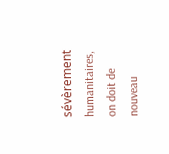sévèrement humanitaires, on doit de nouveau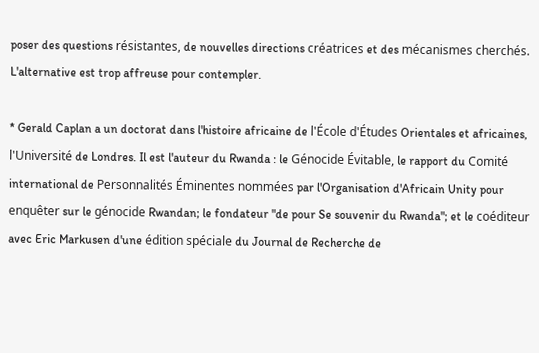poser des questions résistantes, de nouvelles directions créatrices et des mécanismes cherchés. L'alternative est trop affreuse pour contempler.

* Gerald Caplan a un doctorat dans l'histoire africaine de l'École d'Études Orientales et africaines, l'Université de Londres. Il est l'auteur du Rwanda : le Génocide Évitable, le rapport du Comité international de Personnalités Éminentes nommées par l'Organisation d'Africain Unity pour enquêter sur le génocide Rwandan; le fondateur "de pour Se souvenir du Rwanda"; et le coéditeur avec Eric Markusen d'une édition spéciale du Journal de Recherche de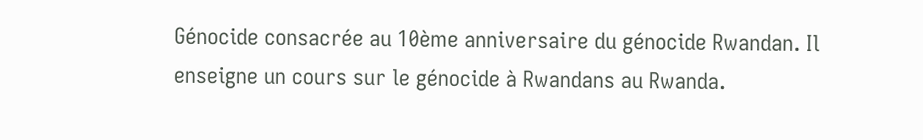Génocide consacrée au 10ème anniversaire du génocide Rwandan. Il enseigne un cours sur le génocide à Rwandans au Rwanda.